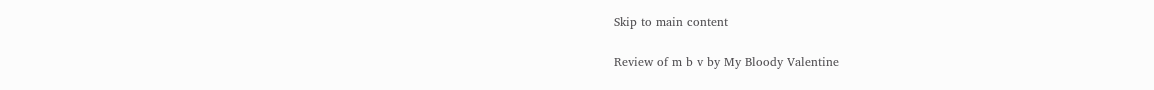Skip to main content

Review of m b v by My Bloody Valentine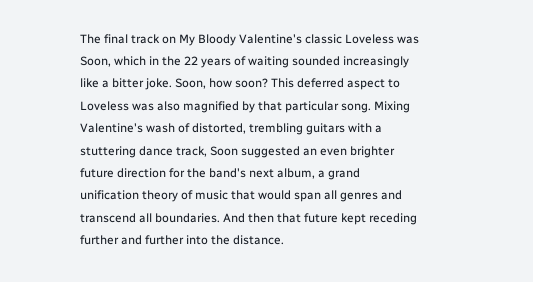The final track on My Bloody Valentine's classic Loveless was Soon, which in the 22 years of waiting sounded increasingly like a bitter joke. Soon, how soon? This deferred aspect to Loveless was also magnified by that particular song. Mixing Valentine's wash of distorted, trembling guitars with a stuttering dance track, Soon suggested an even brighter future direction for the band's next album, a grand unification theory of music that would span all genres and transcend all boundaries. And then that future kept receding further and further into the distance.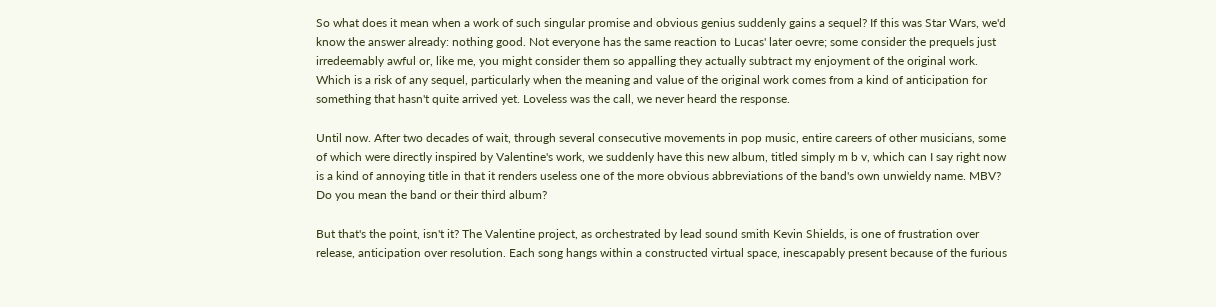So what does it mean when a work of such singular promise and obvious genius suddenly gains a sequel? If this was Star Wars, we'd know the answer already: nothing good. Not everyone has the same reaction to Lucas' later oevre; some consider the prequels just irredeemably awful or, like me, you might consider them so appalling they actually subtract my enjoyment of the original work. Which is a risk of any sequel, particularly when the meaning and value of the original work comes from a kind of anticipation for something that hasn't quite arrived yet. Loveless was the call, we never heard the response.

Until now. After two decades of wait, through several consecutive movements in pop music, entire careers of other musicians, some of which were directly inspired by Valentine's work, we suddenly have this new album, titled simply m b v, which can I say right now is a kind of annoying title in that it renders useless one of the more obvious abbreviations of the band's own unwieldy name. MBV? Do you mean the band or their third album?

But that's the point, isn't it? The Valentine project, as orchestrated by lead sound smith Kevin Shields, is one of frustration over release, anticipation over resolution. Each song hangs within a constructed virtual space, inescapably present because of the furious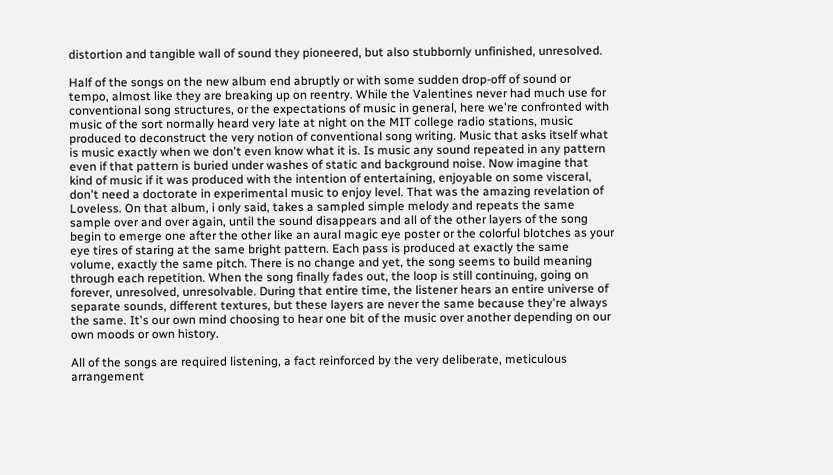distortion and tangible wall of sound they pioneered, but also stubbornly unfinished, unresolved.

Half of the songs on the new album end abruptly or with some sudden drop-off of sound or tempo, almost like they are breaking up on reentry. While the Valentines never had much use for conventional song structures, or the expectations of music in general, here we're confronted with music of the sort normally heard very late at night on the MIT college radio stations, music produced to deconstruct the very notion of conventional song writing. Music that asks itself what is music exactly when we don't even know what it is. Is music any sound repeated in any pattern even if that pattern is buried under washes of static and background noise. Now imagine that kind of music if it was produced with the intention of entertaining, enjoyable on some visceral, don't need a doctorate in experimental music to enjoy level. That was the amazing revelation of Loveless. On that album, i only said, takes a sampled simple melody and repeats the same sample over and over again, until the sound disappears and all of the other layers of the song begin to emerge one after the other like an aural magic eye poster or the colorful blotches as your eye tires of staring at the same bright pattern. Each pass is produced at exactly the same volume, exactly the same pitch. There is no change and yet, the song seems to build meaning through each repetition. When the song finally fades out, the loop is still continuing, going on forever, unresolved, unresolvable. During that entire time, the listener hears an entire universe of separate sounds, different textures, but these layers are never the same because they're always the same. It's our own mind choosing to hear one bit of the music over another depending on our own moods or own history.

All of the songs are required listening, a fact reinforced by the very deliberate, meticulous arrangement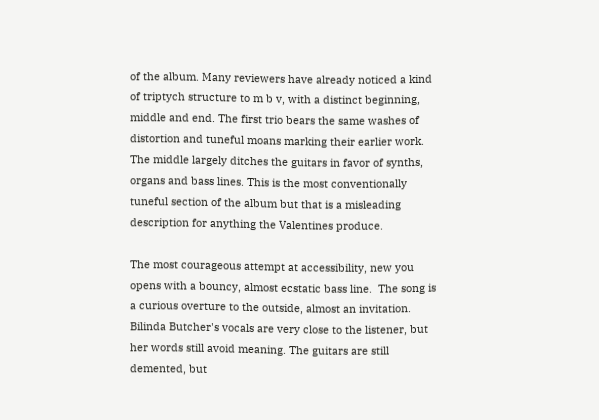of the album. Many reviewers have already noticed a kind of triptych structure to m b v, with a distinct beginning, middle and end. The first trio bears the same washes of distortion and tuneful moans marking their earlier work. The middle largely ditches the guitars in favor of synths, organs and bass lines. This is the most conventionally tuneful section of the album but that is a misleading description for anything the Valentines produce.

The most courageous attempt at accessibility, new you opens with a bouncy, almost ecstatic bass line.  The song is a curious overture to the outside, almost an invitation. Bilinda Butcher's vocals are very close to the listener, but her words still avoid meaning. The guitars are still demented, but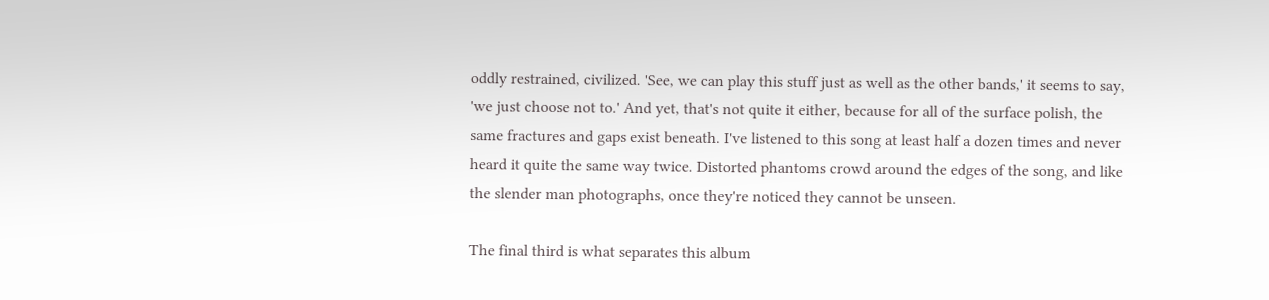oddly restrained, civilized. 'See, we can play this stuff just as well as the other bands,' it seems to say, 'we just choose not to.' And yet, that's not quite it either, because for all of the surface polish, the same fractures and gaps exist beneath. I've listened to this song at least half a dozen times and never heard it quite the same way twice. Distorted phantoms crowd around the edges of the song, and like the slender man photographs, once they're noticed they cannot be unseen.

The final third is what separates this album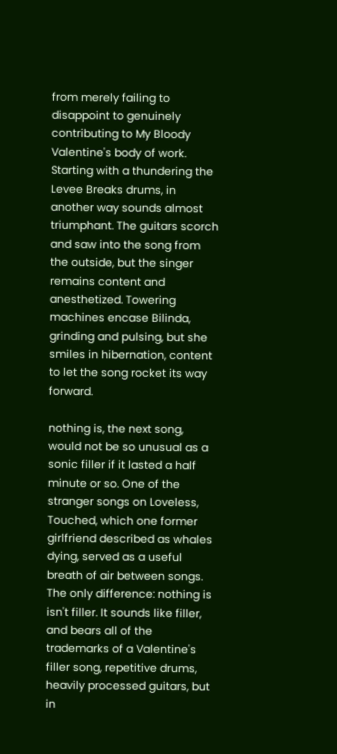from merely failing to disappoint to genuinely contributing to My Bloody Valentine's body of work. Starting with a thundering the Levee Breaks drums, in another way sounds almost triumphant. The guitars scorch and saw into the song from the outside, but the singer remains content and anesthetized. Towering machines encase Bilinda, grinding and pulsing, but she smiles in hibernation, content to let the song rocket its way forward.

nothing is, the next song, would not be so unusual as a sonic filler if it lasted a half minute or so. One of the stranger songs on Loveless, Touched, which one former girlfriend described as whales dying, served as a useful breath of air between songs. The only difference: nothing is isn't filler. It sounds like filler, and bears all of the trademarks of a Valentine's filler song, repetitive drums, heavily processed guitars, but in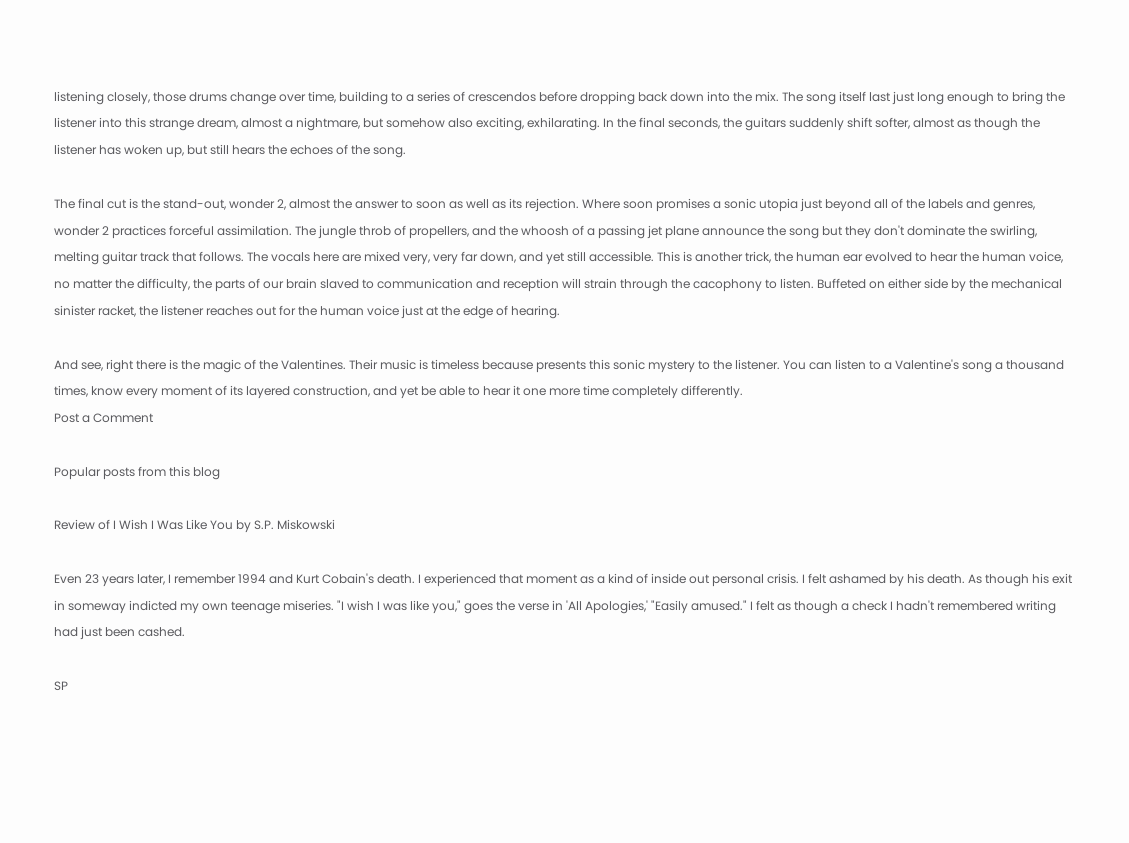listening closely, those drums change over time, building to a series of crescendos before dropping back down into the mix. The song itself last just long enough to bring the listener into this strange dream, almost a nightmare, but somehow also exciting, exhilarating. In the final seconds, the guitars suddenly shift softer, almost as though the listener has woken up, but still hears the echoes of the song.

The final cut is the stand-out, wonder 2, almost the answer to soon as well as its rejection. Where soon promises a sonic utopia just beyond all of the labels and genres, wonder 2 practices forceful assimilation. The jungle throb of propellers, and the whoosh of a passing jet plane announce the song but they don't dominate the swirling, melting guitar track that follows. The vocals here are mixed very, very far down, and yet still accessible. This is another trick, the human ear evolved to hear the human voice, no matter the difficulty, the parts of our brain slaved to communication and reception will strain through the cacophony to listen. Buffeted on either side by the mechanical sinister racket, the listener reaches out for the human voice just at the edge of hearing.

And see, right there is the magic of the Valentines. Their music is timeless because presents this sonic mystery to the listener. You can listen to a Valentine's song a thousand times, know every moment of its layered construction, and yet be able to hear it one more time completely differently.
Post a Comment

Popular posts from this blog

Review of I Wish I Was Like You by S.P. Miskowski

Even 23 years later, I remember 1994 and Kurt Cobain's death. I experienced that moment as a kind of inside out personal crisis. I felt ashamed by his death. As though his exit in someway indicted my own teenage miseries. "I wish I was like you," goes the verse in 'All Apologies,' "Easily amused." I felt as though a check I hadn't remembered writing had just been cashed.

SP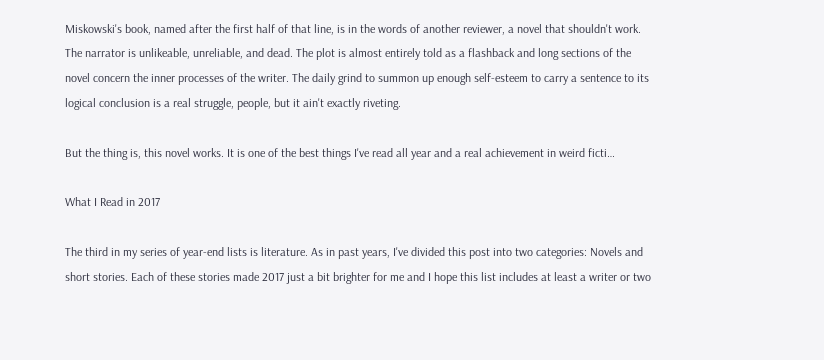Miskowski's book, named after the first half of that line, is in the words of another reviewer, a novel that shouldn't work. The narrator is unlikeable, unreliable, and dead. The plot is almost entirely told as a flashback and long sections of the novel concern the inner processes of the writer. The daily grind to summon up enough self-esteem to carry a sentence to its logical conclusion is a real struggle, people, but it ain't exactly riveting.

But the thing is, this novel works. It is one of the best things I've read all year and a real achievement in weird ficti…

What I Read in 2017

The third in my series of year-end lists is literature. As in past years, I've divided this post into two categories: Novels and short stories. Each of these stories made 2017 just a bit brighter for me and I hope this list includes at least a writer or two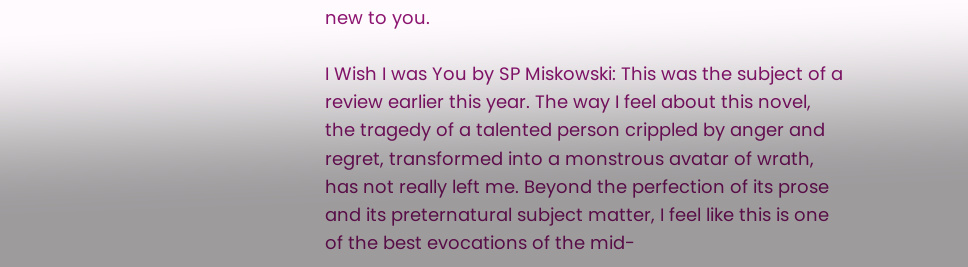new to you.

I Wish I was You by SP Miskowski: This was the subject of a review earlier this year. The way I feel about this novel, the tragedy of a talented person crippled by anger and regret, transformed into a monstrous avatar of wrath, has not really left me. Beyond the perfection of its prose and its preternatural subject matter, I feel like this is one of the best evocations of the mid-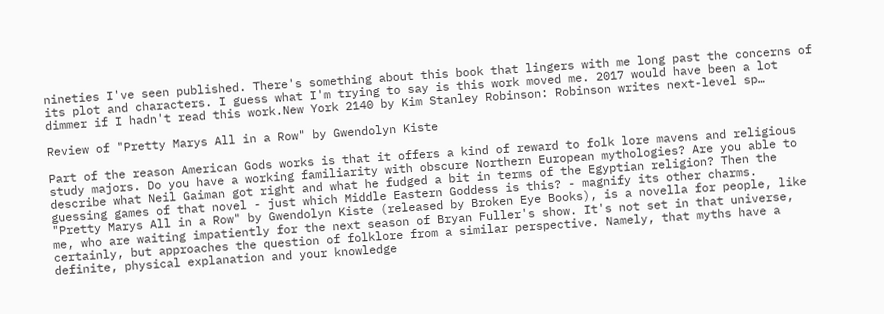nineties I've seen published. There's something about this book that lingers with me long past the concerns of its plot and characters. I guess what I'm trying to say is this work moved me. 2017 would have been a lot dimmer if I hadn't read this work.New York 2140 by Kim Stanley Robinson: Robinson writes next-level sp…

Review of "Pretty Marys All in a Row" by Gwendolyn Kiste

Part of the reason American Gods works is that it offers a kind of reward to folk lore mavens and religious study majors. Do you have a working familiarity with obscure Northern European mythologies? Are you able to describe what Neil Gaiman got right and what he fudged a bit in terms of the Egyptian religion? Then the guessing games of that novel - just which Middle Eastern Goddess is this? - magnify its other charms.
"Pretty Marys All in a Row" by Gwendolyn Kiste (released by Broken Eye Books), is a novella for people, like me, who are waiting impatiently for the next season of Bryan Fuller's show. It's not set in that universe, certainly, but approaches the question of folklore from a similar perspective. Namely, that myths have a definite, physical explanation and your knowledge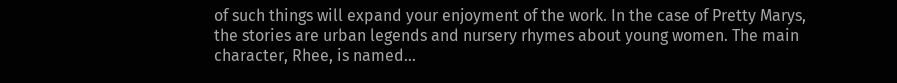of such things will expand your enjoyment of the work. In the case of Pretty Marys, the stories are urban legends and nursery rhymes about young women. The main character, Rhee, is named…